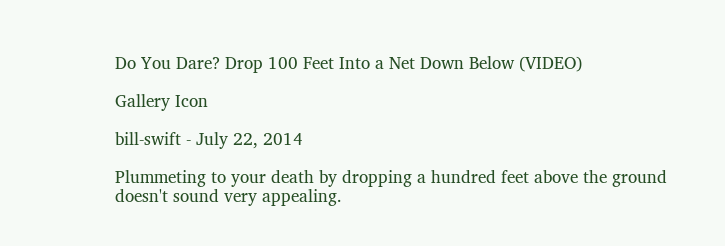Do You Dare? Drop 100 Feet Into a Net Down Below (VIDEO)

Gallery Icon

bill-swift - July 22, 2014

Plummeting to your death by dropping a hundred feet above the ground doesn't sound very appealing.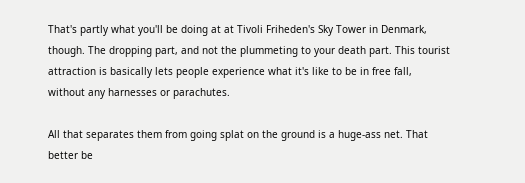That's partly what you'll be doing at at Tivoli Friheden's Sky Tower in Denmark, though. The dropping part, and not the plummeting to your death part. This tourist attraction is basically lets people experience what it's like to be in free fall, without any harnesses or parachutes.

All that separates them from going splat on the ground is a huge-ass net. That better be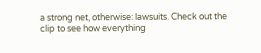a strong net, otherwise: lawsuits. Check out the clip to see how everything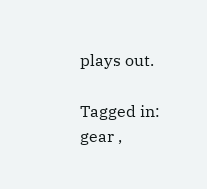plays out.

Tagged in: gear ,